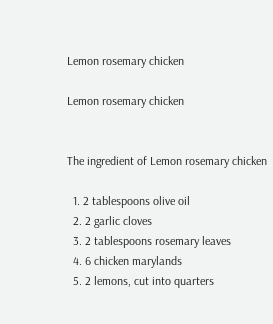Lemon rosemary chicken

Lemon rosemary chicken


The ingredient of Lemon rosemary chicken

  1. 2 tablespoons olive oil
  2. 2 garlic cloves
  3. 2 tablespoons rosemary leaves
  4. 6 chicken marylands
  5. 2 lemons, cut into quarters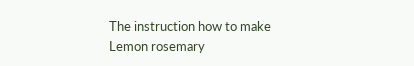The instruction how to make Lemon rosemary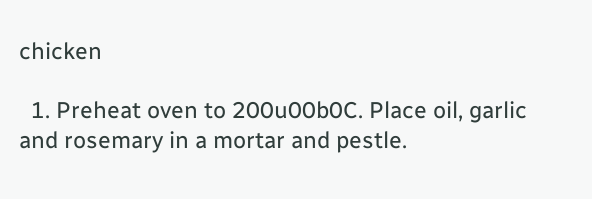chicken

  1. Preheat oven to 200u00b0C. Place oil, garlic and rosemary in a mortar and pestle.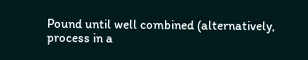Pound until well combined (alternatively, process in a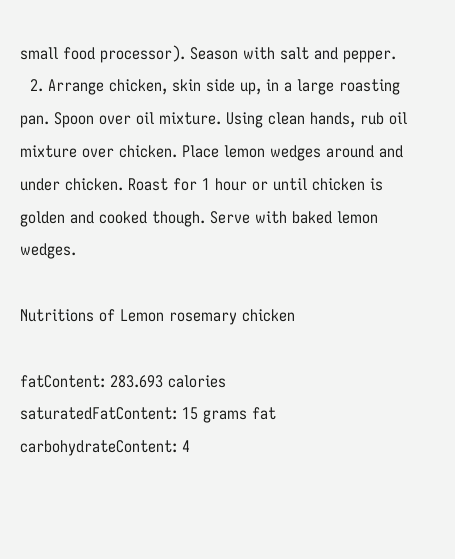small food processor). Season with salt and pepper.
  2. Arrange chicken, skin side up, in a large roasting pan. Spoon over oil mixture. Using clean hands, rub oil mixture over chicken. Place lemon wedges around and under chicken. Roast for 1 hour or until chicken is golden and cooked though. Serve with baked lemon wedges.

Nutritions of Lemon rosemary chicken

fatContent: 283.693 calories
saturatedFatContent: 15 grams fat
carbohydrateContent: 4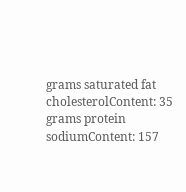grams saturated fat
cholesterolContent: 35 grams protein
sodiumContent: 157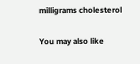milligrams cholesterol

You may also like